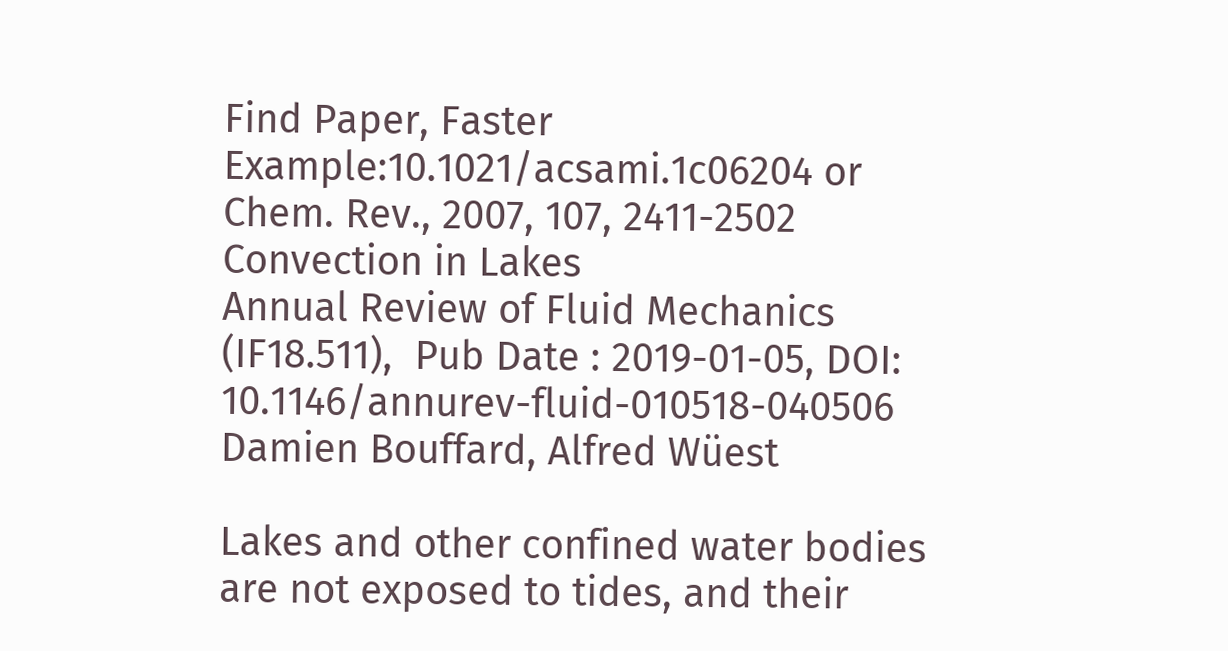Find Paper, Faster
Example:10.1021/acsami.1c06204 or Chem. Rev., 2007, 107, 2411-2502
Convection in Lakes
Annual Review of Fluid Mechanics  (IF18.511),  Pub Date : 2019-01-05, DOI: 10.1146/annurev-fluid-010518-040506
Damien Bouffard, Alfred Wüest

Lakes and other confined water bodies are not exposed to tides, and their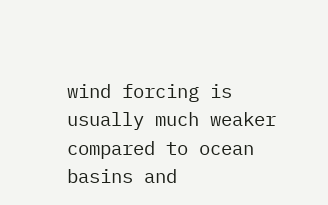wind forcing is usually much weaker compared to ocean basins and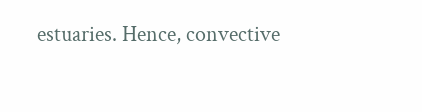estuaries. Hence, convective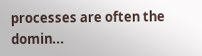processes are often the domin...